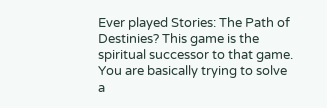Ever played Stories: The Path of Destinies? This game is the spiritual successor to that game. You are basically trying to solve a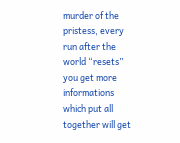murder of the pristess, every run after the world “resets” you get more informations which put all together will get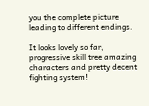you the complete picture leading to different endings.

It looks lovely so far, progressive skill tree amazing characters and pretty decent fighting system!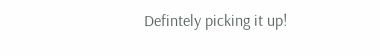Defintely picking it up!